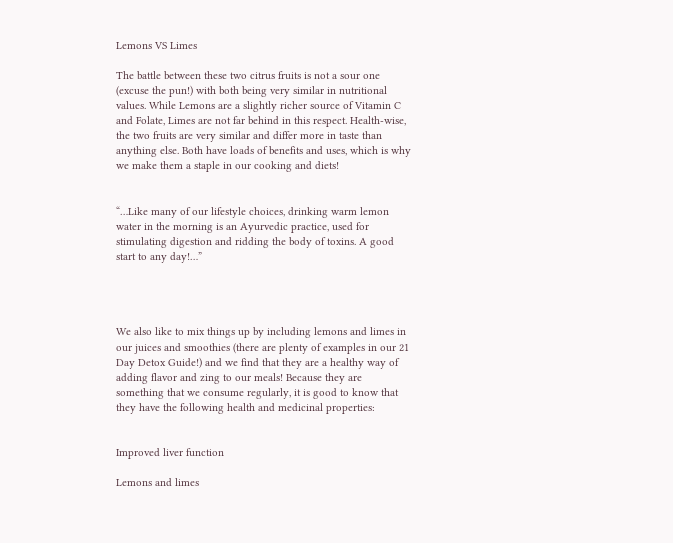Lemons VS Limes

The battle between these two citrus fruits is not a sour one (excuse the pun!) with both being very similar in nutritional values. While Lemons are a slightly richer source of Vitamin C and Folate, Limes are not far behind in this respect. Health-wise, the two fruits are very similar and differ more in taste than anything else. Both have loads of benefits and uses, which is why we make them a staple in our cooking and diets!


“…Like many of our lifestyle choices, drinking warm lemon water in the morning is an Ayurvedic practice, used for stimulating digestion and ridding the body of toxins. A good start to any day!…”




We also like to mix things up by including lemons and limes in our juices and smoothies (there are plenty of examples in our 21 Day Detox Guide!) and we find that they are a healthy way of adding flavor and zing to our meals! Because they are something that we consume regularly, it is good to know that they have the following health and medicinal properties:


Improved liver function

Lemons and limes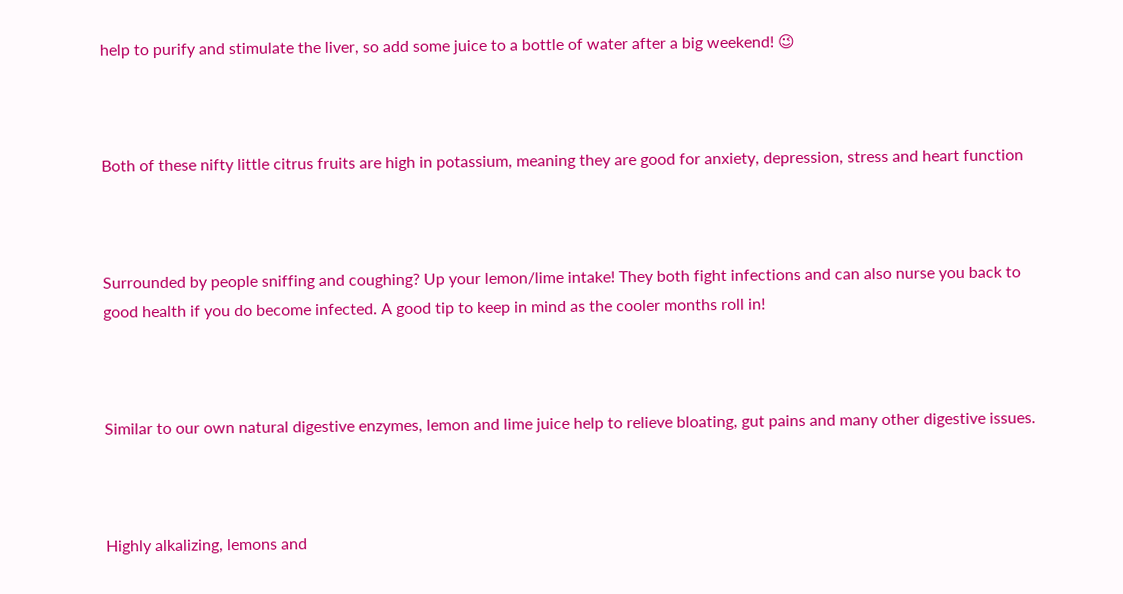help to purify and stimulate the liver, so add some juice to a bottle of water after a big weekend! 😉



Both of these nifty little citrus fruits are high in potassium, meaning they are good for anxiety, depression, stress and heart function



Surrounded by people sniffing and coughing? Up your lemon/lime intake! They both fight infections and can also nurse you back to good health if you do become infected. A good tip to keep in mind as the cooler months roll in!



Similar to our own natural digestive enzymes, lemon and lime juice help to relieve bloating, gut pains and many other digestive issues.



Highly alkalizing, lemons and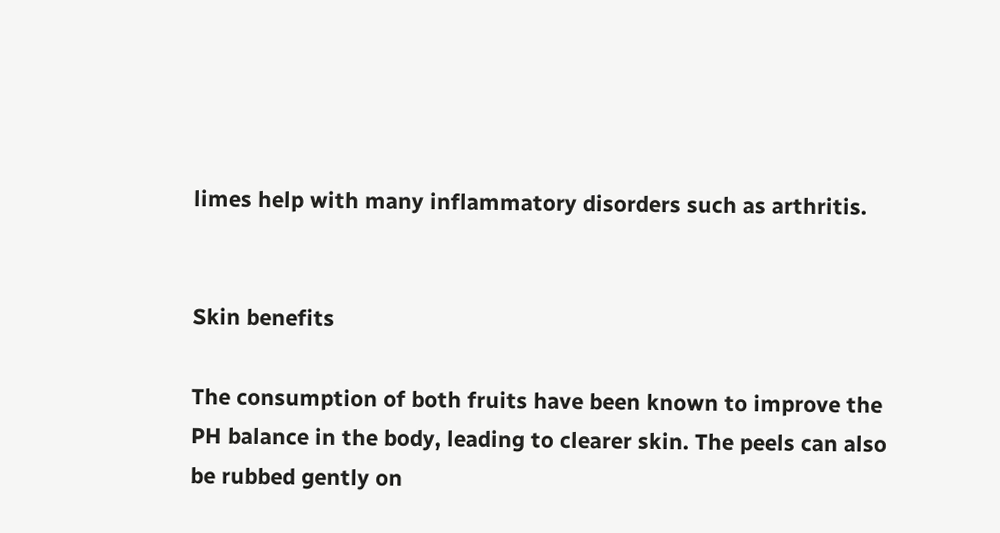limes help with many inflammatory disorders such as arthritis.


Skin benefits

The consumption of both fruits have been known to improve the PH balance in the body, leading to clearer skin. The peels can also be rubbed gently on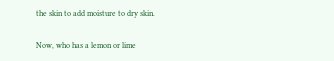the skin to add moisture to dry skin.

Now, who has a lemon or lime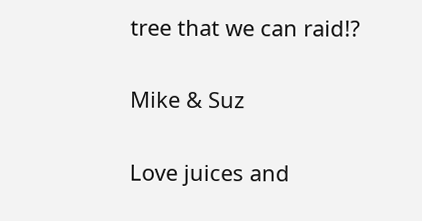tree that we can raid!?


Mike & Suz


Love juices and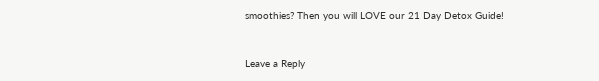smoothies? Then you will LOVE our 21 Day Detox Guide!


Leave a Reply